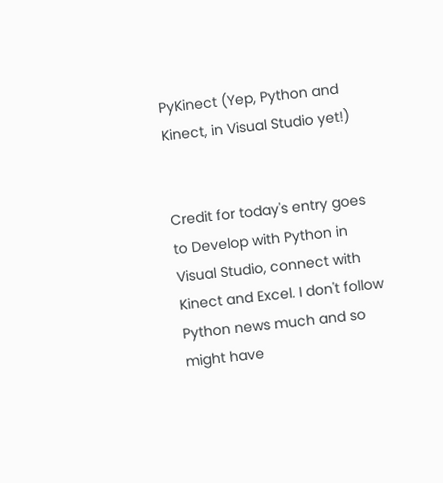PyKinect (Yep, Python and Kinect, in Visual Studio yet!)


Credit for today's entry goes to Develop with Python in Visual Studio, connect with Kinect and Excel. I don't follow Python news much and so might have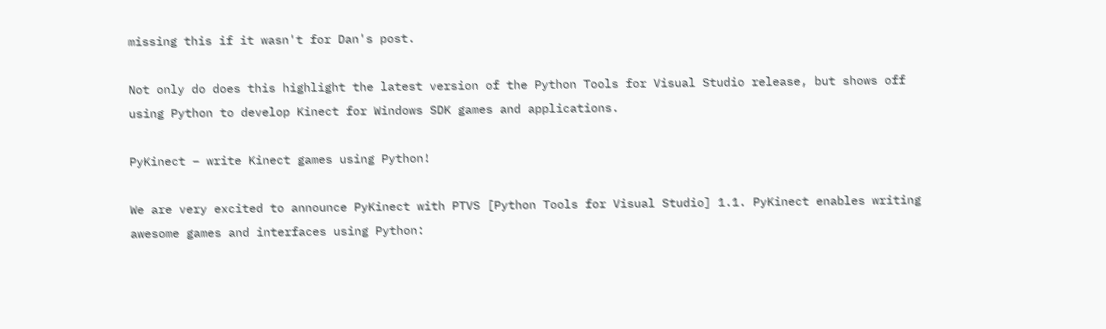missing this if it wasn't for Dan's post.

Not only do does this highlight the latest version of the Python Tools for Visual Studio release, but shows off using Python to develop Kinect for Windows SDK games and applications.

PyKinect – write Kinect games using Python!

We are very excited to announce PyKinect with PTVS [Python Tools for Visual Studio] 1.1. PyKinect enables writing awesome games and interfaces using Python: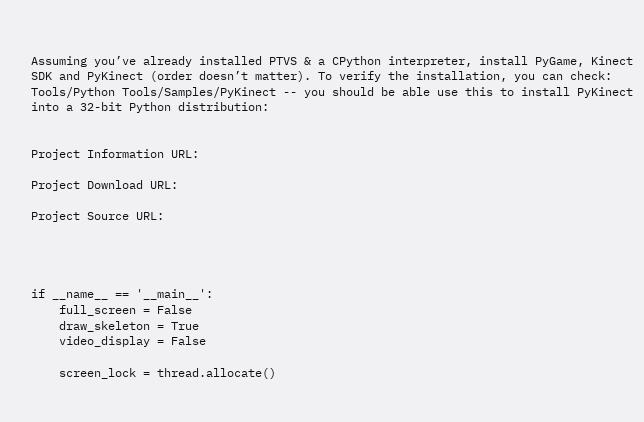Assuming you’ve already installed PTVS & a CPython interpreter, install PyGame, Kinect SDK and PyKinect (order doesn’t matter). To verify the installation, you can check: Tools/Python Tools/Samples/PyKinect -- you should be able use this to install PyKinect into a 32-bit Python distribution:


Project Information URL:

Project Download URL:

Project Source URL:




if __name__ == '__main__':
    full_screen = False
    draw_skeleton = True
    video_display = False

    screen_lock = thread.allocate()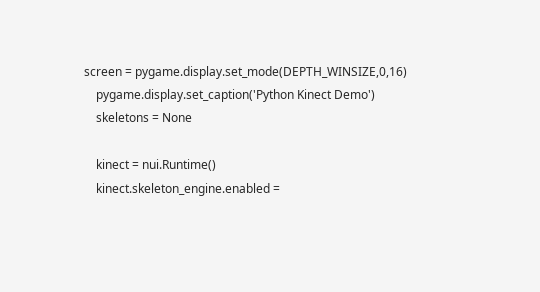screen = pygame.display.set_mode(DEPTH_WINSIZE,0,16)
    pygame.display.set_caption('Python Kinect Demo')
    skeletons = None

    kinect = nui.Runtime()
    kinect.skeleton_engine.enabled =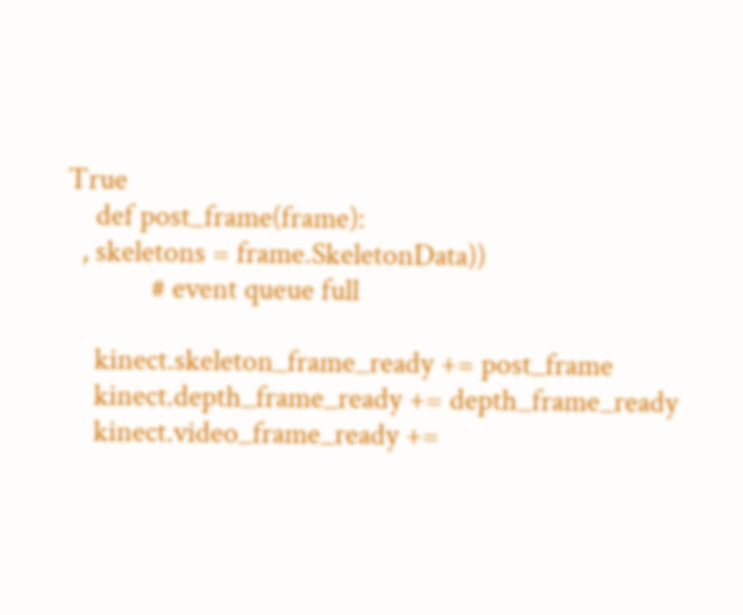True
    def post_frame(frame):
  , skeletons = frame.SkeletonData))
            # event queue full

    kinect.skeleton_frame_ready += post_frame
    kinect.depth_frame_ready += depth_frame_ready
    kinect.video_frame_ready +=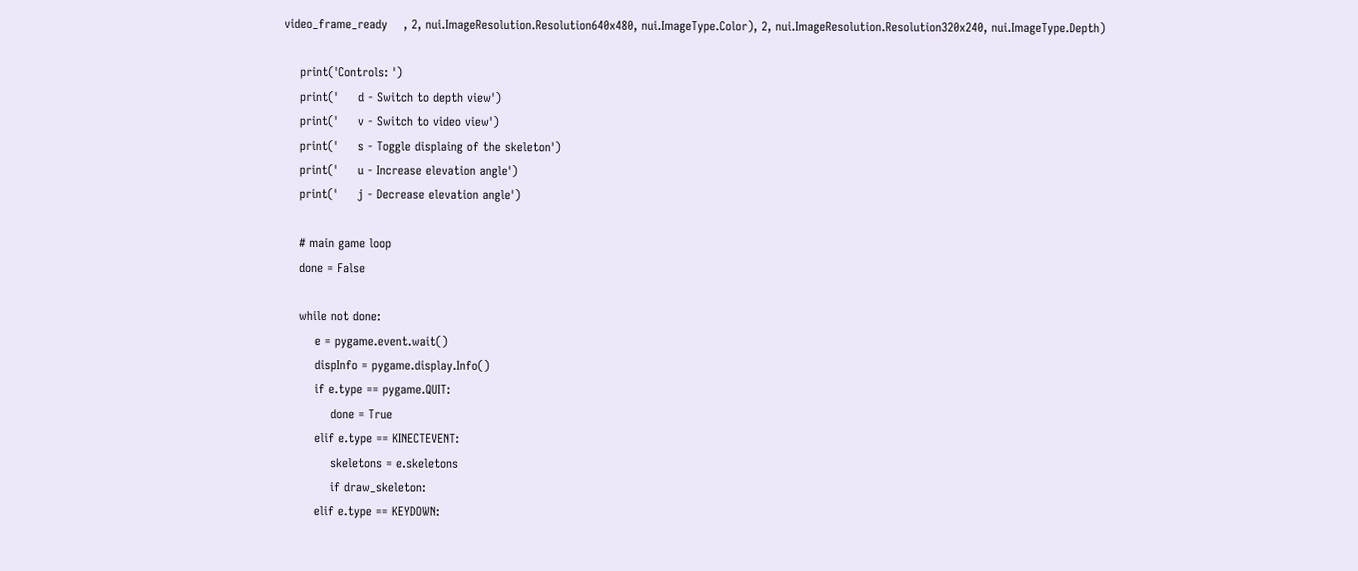video_frame_ready    , 2, nui.ImageResolution.Resolution640x480, nui.ImageType.Color), 2, nui.ImageResolution.Resolution320x240, nui.ImageType.Depth)

    print('Controls: ')
    print('     d - Switch to depth view')
    print('     v - Switch to video view')
    print('     s - Toggle displaing of the skeleton')
    print('     u - Increase elevation angle')
    print('     j - Decrease elevation angle')

    # main game loop
    done = False

    while not done:
        e = pygame.event.wait()
        dispInfo = pygame.display.Info()
        if e.type == pygame.QUIT:
            done = True
        elif e.type == KINECTEVENT:
            skeletons = e.skeletons
            if draw_skeleton:
        elif e.type == KEYDOWN: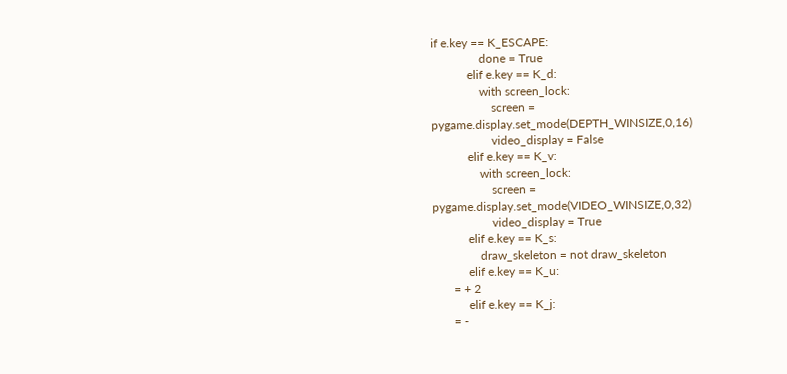if e.key == K_ESCAPE:
                done = True
            elif e.key == K_d:
                with screen_lock:
                    screen = pygame.display.set_mode(DEPTH_WINSIZE,0,16)
                    video_display = False
            elif e.key == K_v:
                with screen_lock:
                    screen = pygame.display.set_mode(VIDEO_WINSIZE,0,32)
                    video_display = True
            elif e.key == K_s:
                draw_skeleton = not draw_skeleton
            elif e.key == K_u:
       = + 2
            elif e.key == K_j:
       = -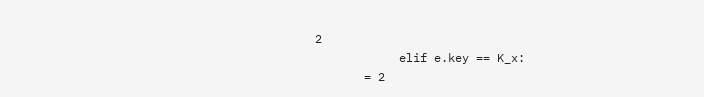2
            elif e.key == K_x:
       = 2